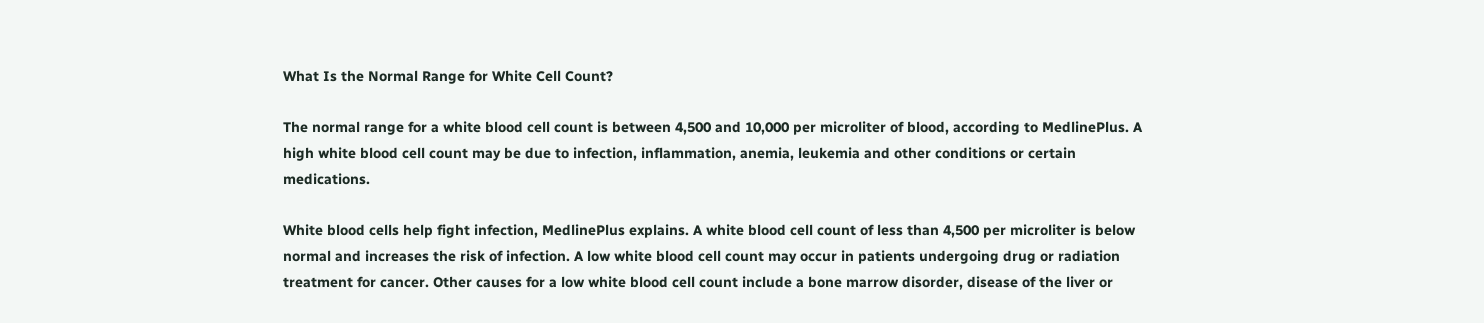What Is the Normal Range for White Cell Count?

The normal range for a white blood cell count is between 4,500 and 10,000 per microliter of blood, according to MedlinePlus. A high white blood cell count may be due to infection, inflammation, anemia, leukemia and other conditions or certain medications.

White blood cells help fight infection, MedlinePlus explains. A white blood cell count of less than 4,500 per microliter is below normal and increases the risk of infection. A low white blood cell count may occur in patients undergoing drug or radiation treatment for cancer. Other causes for a low white blood cell count include a bone marrow disorder, disease of the liver or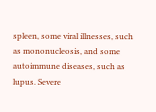spleen, some viral illnesses, such as mononucleosis, and some autoimmune diseases, such as lupus. Severe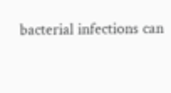bacterial infections can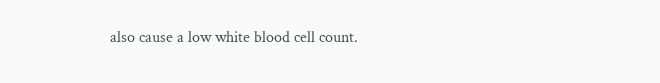also cause a low white blood cell count.